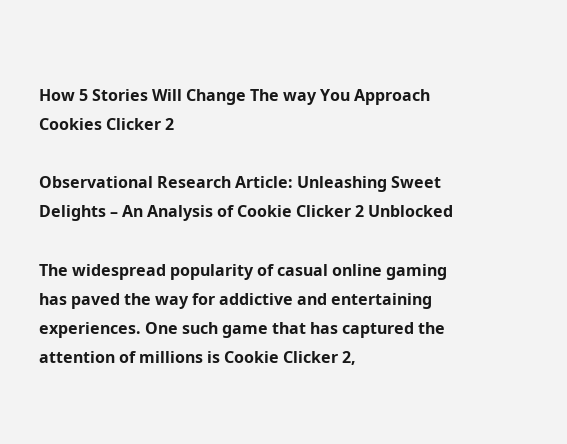How 5 Stories Will Change The way You Approach Cookies Clicker 2

Observational Research Article: Unleashing Sweet Delights – An Analysis of Cookie Clicker 2 Unblocked

The widespread popularity of casual online gaming has paved the way for addictive and entertaining experiences. One such game that has captured the attention of millions is Cookie Clicker 2,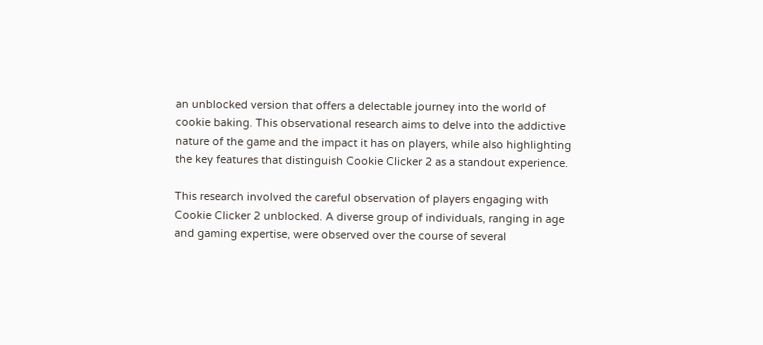an unblocked version that offers a delectable journey into the world of cookie baking. This observational research aims to delve into the addictive nature of the game and the impact it has on players, while also highlighting the key features that distinguish Cookie Clicker 2 as a standout experience.

This research involved the careful observation of players engaging with Cookie Clicker 2 unblocked. A diverse group of individuals, ranging in age and gaming expertise, were observed over the course of several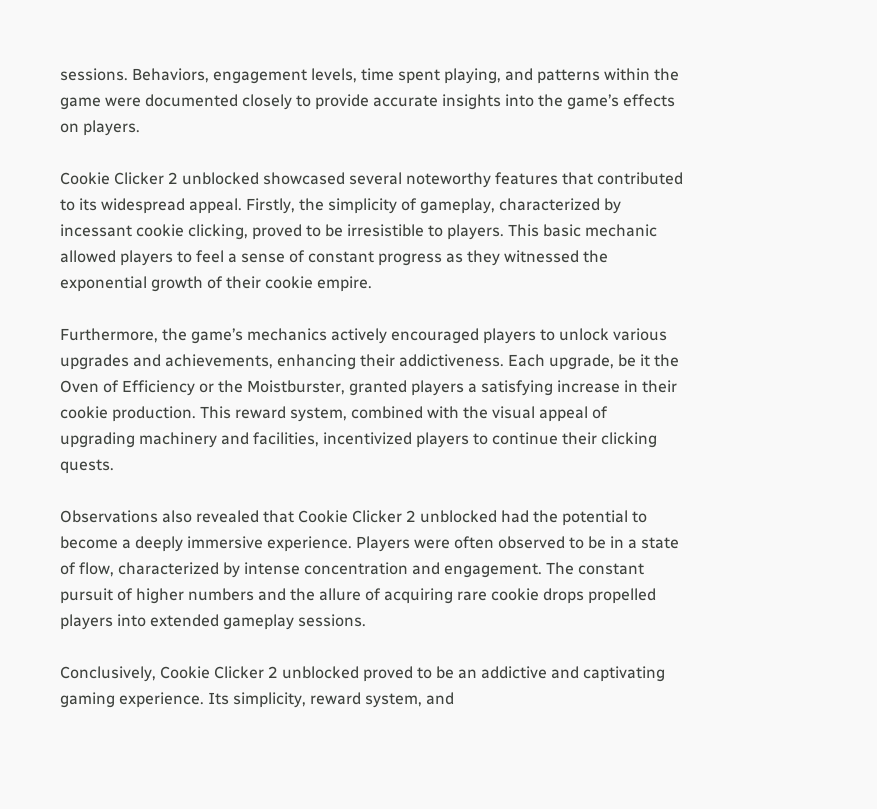sessions. Behaviors, engagement levels, time spent playing, and patterns within the game were documented closely to provide accurate insights into the game’s effects on players.

Cookie Clicker 2 unblocked showcased several noteworthy features that contributed to its widespread appeal. Firstly, the simplicity of gameplay, characterized by incessant cookie clicking, proved to be irresistible to players. This basic mechanic allowed players to feel a sense of constant progress as they witnessed the exponential growth of their cookie empire.

Furthermore, the game’s mechanics actively encouraged players to unlock various upgrades and achievements, enhancing their addictiveness. Each upgrade, be it the Oven of Efficiency or the Moistburster, granted players a satisfying increase in their cookie production. This reward system, combined with the visual appeal of upgrading machinery and facilities, incentivized players to continue their clicking quests.

Observations also revealed that Cookie Clicker 2 unblocked had the potential to become a deeply immersive experience. Players were often observed to be in a state of flow, characterized by intense concentration and engagement. The constant pursuit of higher numbers and the allure of acquiring rare cookie drops propelled players into extended gameplay sessions.

Conclusively, Cookie Clicker 2 unblocked proved to be an addictive and captivating gaming experience. Its simplicity, reward system, and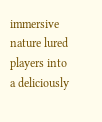immersive nature lured players into a deliciously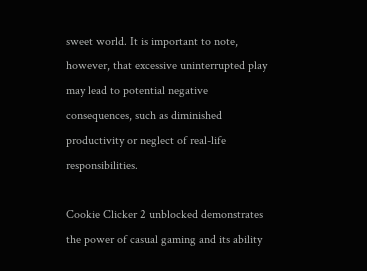sweet world. It is important to note, however, that excessive uninterrupted play may lead to potential negative consequences, such as diminished productivity or neglect of real-life responsibilities.

Cookie Clicker 2 unblocked demonstrates the power of casual gaming and its ability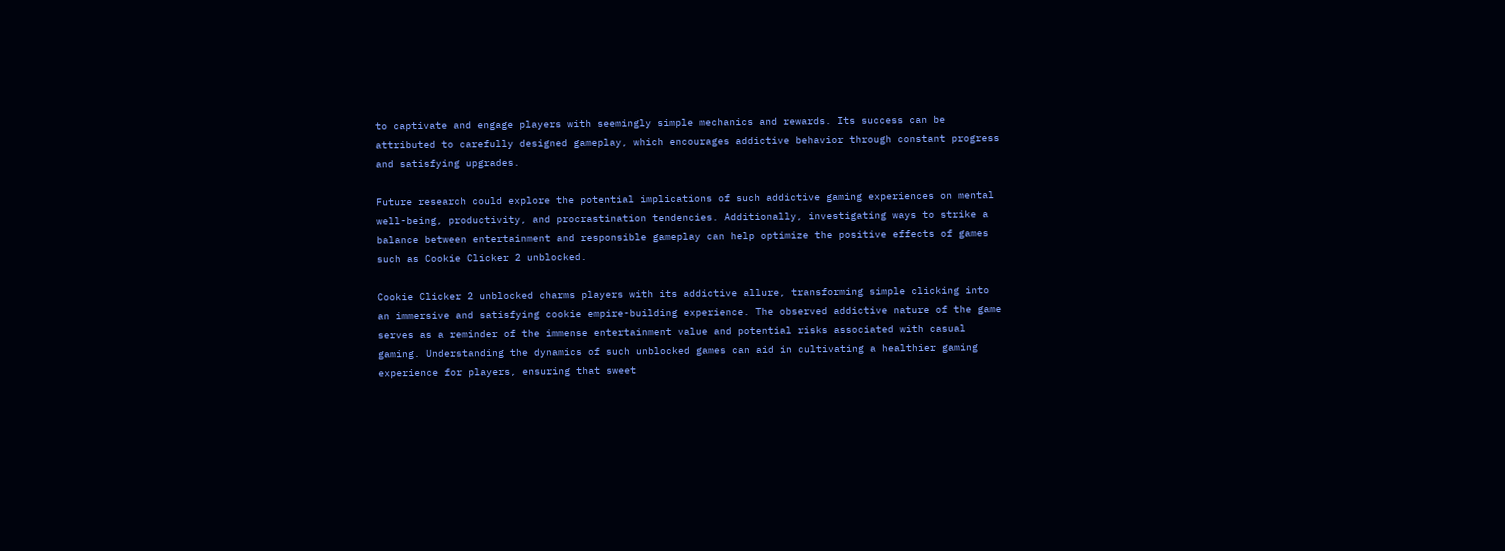to captivate and engage players with seemingly simple mechanics and rewards. Its success can be attributed to carefully designed gameplay, which encourages addictive behavior through constant progress and satisfying upgrades.

Future research could explore the potential implications of such addictive gaming experiences on mental well-being, productivity, and procrastination tendencies. Additionally, investigating ways to strike a balance between entertainment and responsible gameplay can help optimize the positive effects of games such as Cookie Clicker 2 unblocked.

Cookie Clicker 2 unblocked charms players with its addictive allure, transforming simple clicking into an immersive and satisfying cookie empire-building experience. The observed addictive nature of the game serves as a reminder of the immense entertainment value and potential risks associated with casual gaming. Understanding the dynamics of such unblocked games can aid in cultivating a healthier gaming experience for players, ensuring that sweet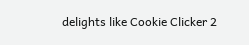delights like Cookie Clicker 2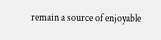remain a source of enjoyable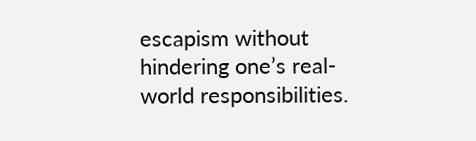escapism without hindering one’s real-world responsibilities.